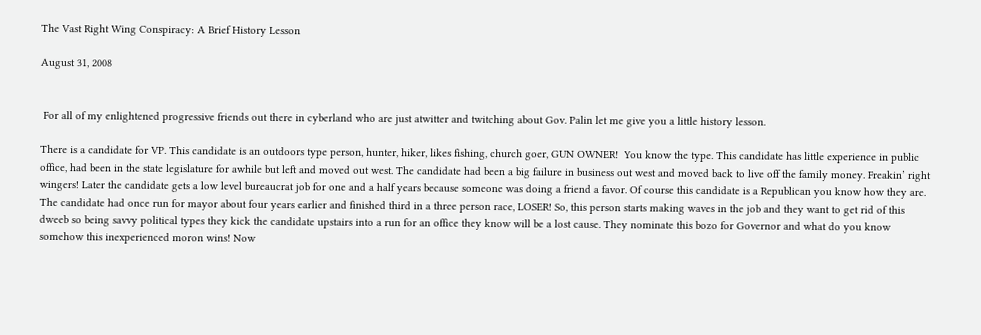The Vast Right Wing Conspiracy: A Brief History Lesson

August 31, 2008


 For all of my enlightened progressive friends out there in cyberland who are just atwitter and twitching about Gov. Palin let me give you a little history lesson.

There is a candidate for VP. This candidate is an outdoors type person, hunter, hiker, likes fishing, church goer, GUN OWNER!  You know the type. This candidate has little experience in public office, had been in the state legislature for awhile but left and moved out west. The candidate had been a big failure in business out west and moved back to live off the family money. Freakin’ right wingers! Later the candidate gets a low level bureaucrat job for one and a half years because someone was doing a friend a favor. Of course this candidate is a Republican you know how they are. The candidate had once run for mayor about four years earlier and finished third in a three person race, LOSER! So, this person starts making waves in the job and they want to get rid of this dweeb so being savvy political types they kick the candidate upstairs into a run for an office they know will be a lost cause. They nominate this bozo for Governor and what do you know somehow this inexperienced moron wins! Now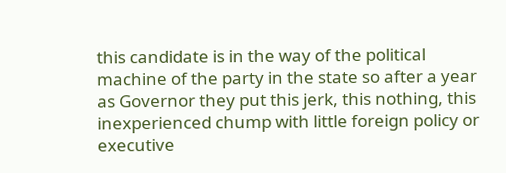this candidate is in the way of the political machine of the party in the state so after a year as Governor they put this jerk, this nothing, this inexperienced chump with little foreign policy or executive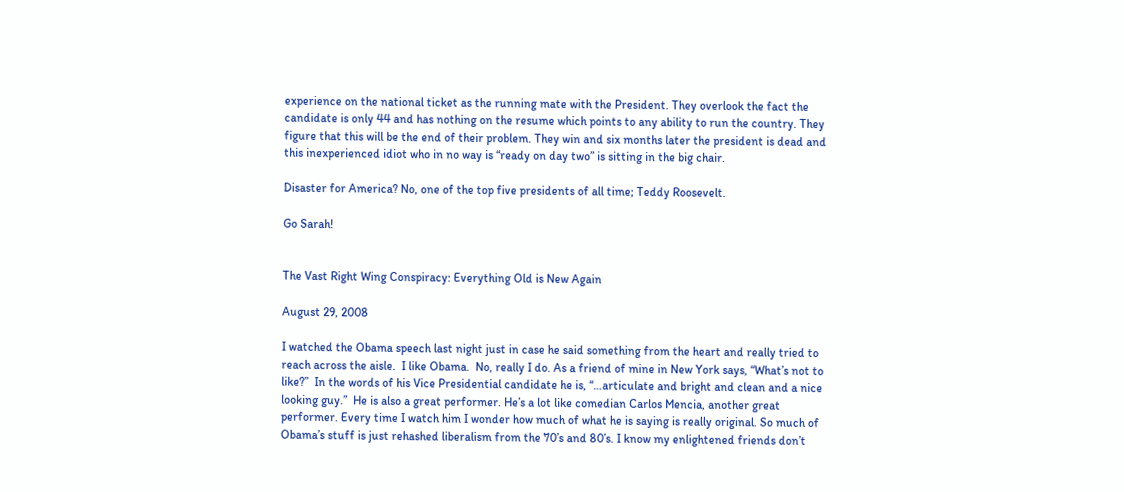experience on the national ticket as the running mate with the President. They overlook the fact the candidate is only 44 and has nothing on the resume which points to any ability to run the country. They figure that this will be the end of their problem. They win and six months later the president is dead and this inexperienced idiot who in no way is “ready on day two” is sitting in the big chair.

Disaster for America? No, one of the top five presidents of all time; Teddy Roosevelt.

Go Sarah!


The Vast Right Wing Conspiracy: Everything Old is New Again

August 29, 2008

I watched the Obama speech last night just in case he said something from the heart and really tried to reach across the aisle.  I like Obama.  No, really I do. As a friend of mine in New York says, “What’s not to like?”  In the words of his Vice Presidential candidate he is, “…articulate and bright and clean and a nice looking guy.”  He is also a great performer. He’s a lot like comedian Carlos Mencia, another great performer. Every time I watch him I wonder how much of what he is saying is really original. So much of Obama’s stuff is just rehashed liberalism from the 70’s and 80’s. I know my enlightened friends don’t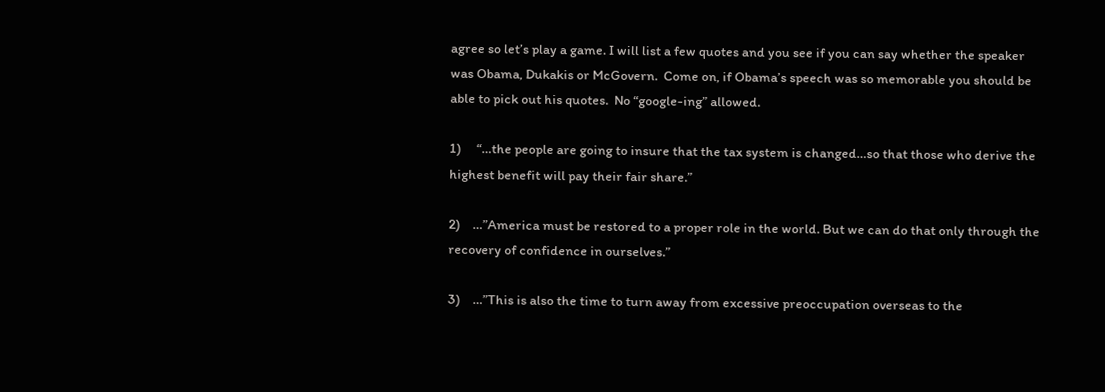agree so let’s play a game. I will list a few quotes and you see if you can say whether the speaker was Obama, Dukakis or McGovern.  Come on, if Obama’s speech was so memorable you should be able to pick out his quotes.  No “google-ing” allowed.

1)     “…the people are going to insure that the tax system is changed…so that those who derive the highest benefit will pay their fair share.”

2)    …”America must be restored to a proper role in the world. But we can do that only through the recovery of confidence in ourselves.”

3)    …”This is also the time to turn away from excessive preoccupation overseas to the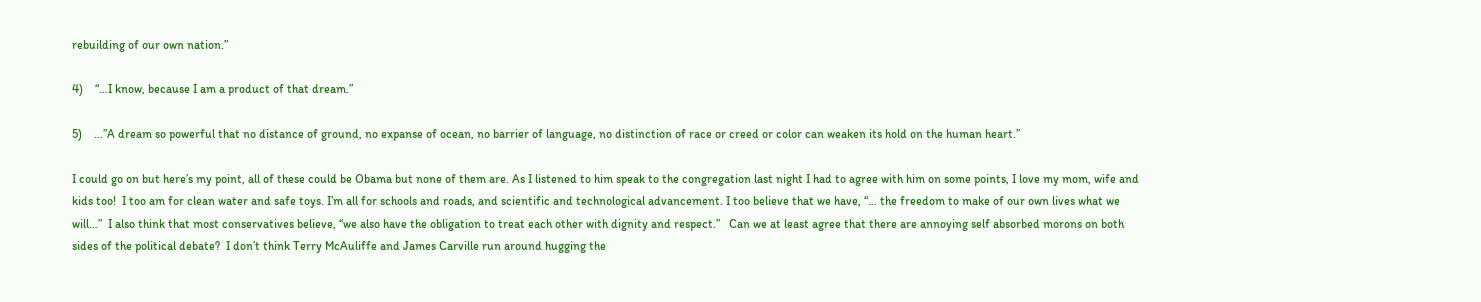rebuilding of our own nation.”

4)    “…I know, because I am a product of that dream.”

5)    …”A dream so powerful that no distance of ground, no expanse of ocean, no barrier of language, no distinction of race or creed or color can weaken its hold on the human heart.”

I could go on but here’s my point, all of these could be Obama but none of them are. As I listened to him speak to the congregation last night I had to agree with him on some points, I love my mom, wife and kids too!  I too am for clean water and safe toys. I’m all for schools and roads, and scientific and technological advancement. I too believe that we have, “… the freedom to make of our own lives what we will…”  I also think that most conservatives believe, “we also have the obligation to treat each other with dignity and respect.”   Can we at least agree that there are annoying self absorbed morons on both sides of the political debate?  I don’t think Terry McAuliffe and James Carville run around hugging the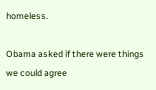homeless.

Obama asked if there were things we could agree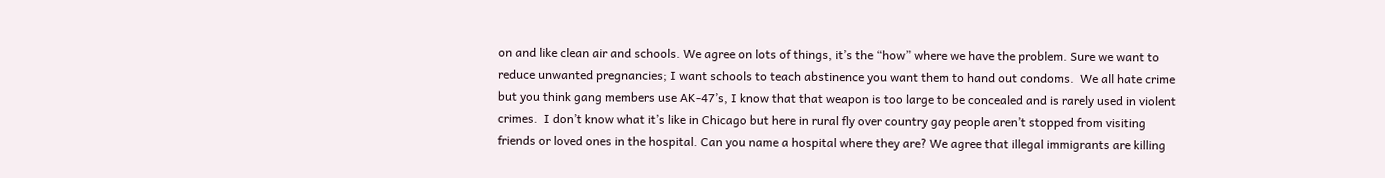on and like clean air and schools. We agree on lots of things, it’s the “how” where we have the problem. Sure we want to reduce unwanted pregnancies; I want schools to teach abstinence you want them to hand out condoms.  We all hate crime but you think gang members use AK-47’s, I know that that weapon is too large to be concealed and is rarely used in violent crimes.  I don’t know what it’s like in Chicago but here in rural fly over country gay people aren’t stopped from visiting friends or loved ones in the hospital. Can you name a hospital where they are? We agree that illegal immigrants are killing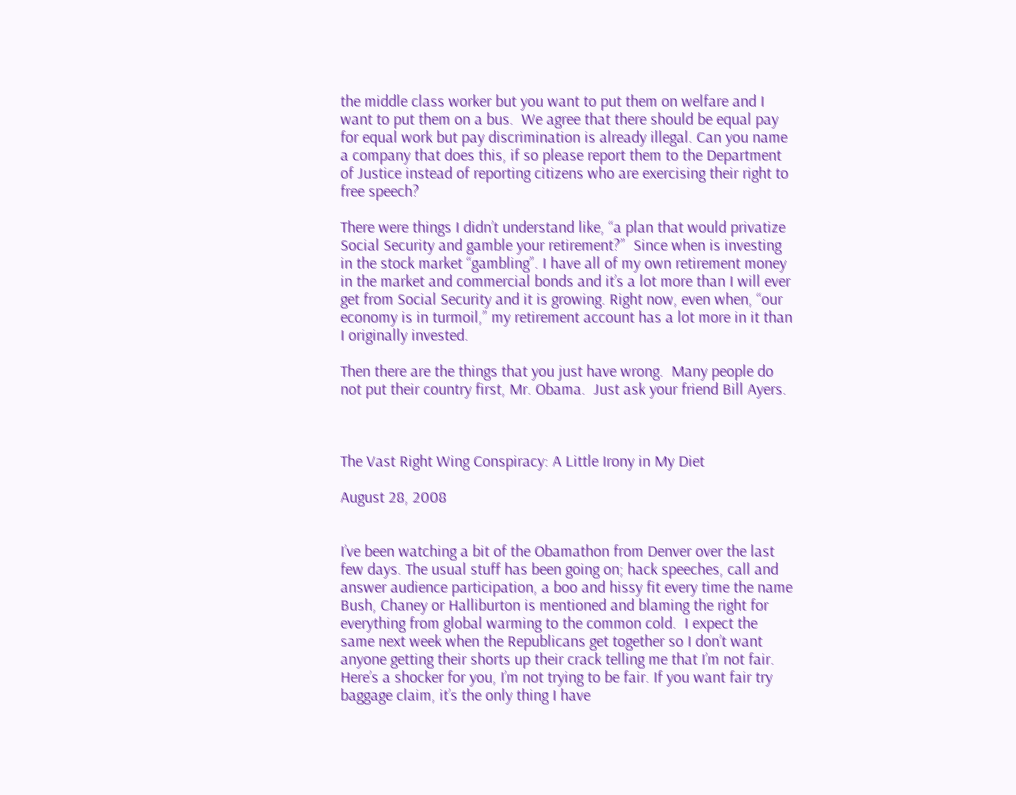the middle class worker but you want to put them on welfare and I want to put them on a bus.  We agree that there should be equal pay for equal work but pay discrimination is already illegal. Can you name a company that does this, if so please report them to the Department of Justice instead of reporting citizens who are exercising their right to free speech?

There were things I didn’t understand like, “a plan that would privatize Social Security and gamble your retirement?”  Since when is investing in the stock market “gambling”. I have all of my own retirement money in the market and commercial bonds and it’s a lot more than I will ever get from Social Security and it is growing. Right now, even when, “our economy is in turmoil,” my retirement account has a lot more in it than I originally invested.

Then there are the things that you just have wrong.  Many people do not put their country first, Mr. Obama.  Just ask your friend Bill Ayers.



The Vast Right Wing Conspiracy: A Little Irony in My Diet

August 28, 2008


I’ve been watching a bit of the Obamathon from Denver over the last few days. The usual stuff has been going on; hack speeches, call and answer audience participation, a boo and hissy fit every time the name Bush, Chaney or Halliburton is mentioned and blaming the right for everything from global warming to the common cold.  I expect the same next week when the Republicans get together so I don’t want anyone getting their shorts up their crack telling me that I’m not fair. Here’s a shocker for you, I’m not trying to be fair. If you want fair try  baggage claim, it’s the only thing I have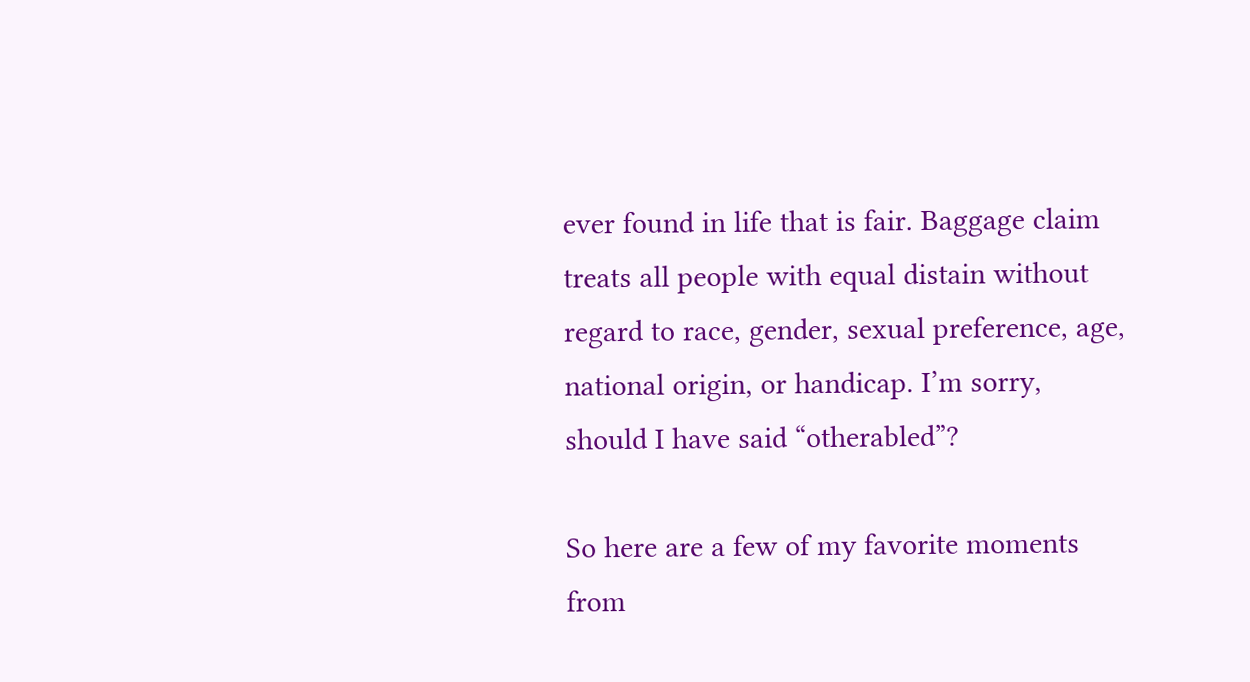ever found in life that is fair. Baggage claim treats all people with equal distain without regard to race, gender, sexual preference, age, national origin, or handicap. I’m sorry, should I have said “otherabled”?

So here are a few of my favorite moments from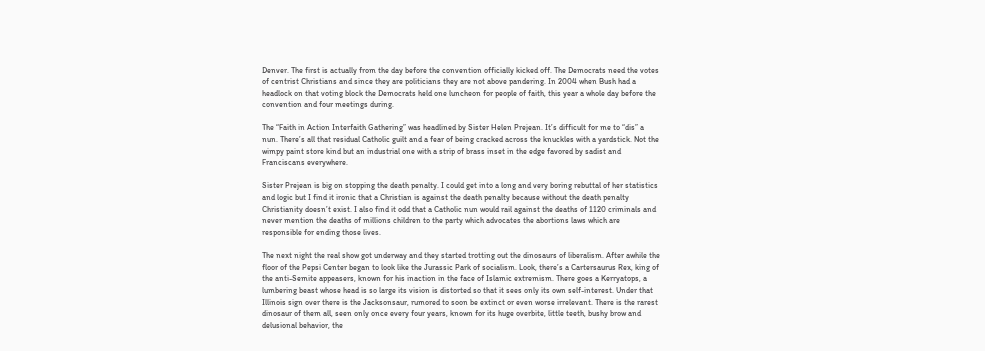Denver. The first is actually from the day before the convention officially kicked off. The Democrats need the votes of centrist Christians and since they are politicians they are not above pandering. In 2004 when Bush had a headlock on that voting block the Democrats held one luncheon for people of faith, this year a whole day before the convention and four meetings during.

The “Faith in Action Interfaith Gathering” was headlined by Sister Helen Prejean. It’s difficult for me to “dis” a nun. There’s all that residual Catholic guilt and a fear of being cracked across the knuckles with a yardstick. Not the wimpy paint store kind but an industrial one with a strip of brass inset in the edge favored by sadist and Franciscans everywhere.

Sister Prejean is big on stopping the death penalty. I could get into a long and very boring rebuttal of her statistics and logic but I find it ironic that a Christian is against the death penalty because without the death penalty Christianity doesn’t exist. I also find it odd that a Catholic nun would rail against the deaths of 1120 criminals and never mention the deaths of millions children to the party which advocates the abortions laws which are responsible for ending those lives.

The next night the real show got underway and they started trotting out the dinosaurs of liberalism. After awhile the floor of the Pepsi Center began to look like the Jurassic Park of socialism. Look, there’s a Cartersaurus Rex, king of the anti-Semite appeasers, known for his inaction in the face of Islamic extremism. There goes a Kerryatops, a lumbering beast whose head is so large its vision is distorted so that it sees only its own self-interest. Under that Illinois sign over there is the Jacksonsaur, rumored to soon be extinct or even worse irrelevant. There is the rarest dinosaur of them all, seen only once every four years, known for its huge overbite, little teeth, bushy brow and delusional behavior, the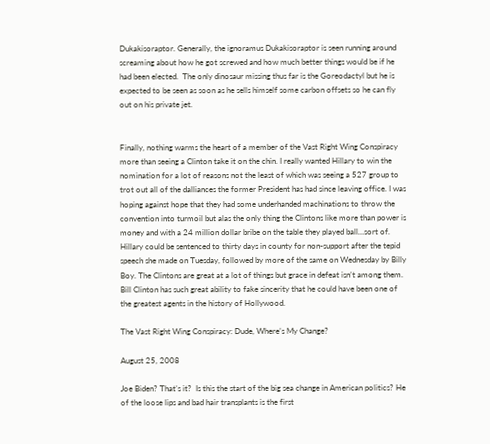Dukakisoraptor. Generally, the ignoramus Dukakisoraptor is seen running around screaming about how he got screwed and how much better things would be if he had been elected.  The only dinosaur missing thus far is the Goreodactyl but he is expected to be seen as soon as he sells himself some carbon offsets so he can fly out on his private jet.


Finally, nothing warms the heart of a member of the Vast Right Wing Conspiracy more than seeing a Clinton take it on the chin. I really wanted Hillary to win the nomination for a lot of reasons not the least of which was seeing a 527 group to trot out all of the dalliances the former President has had since leaving office. I was hoping against hope that they had some underhanded machinations to throw the convention into turmoil but alas the only thing the Clintons like more than power is money and with a 24 million dollar bribe on the table they played ball…sort of. Hillary could be sentenced to thirty days in county for non-support after the tepid speech she made on Tuesday, followed by more of the same on Wednesday by Billy Boy. The Clintons are great at a lot of things but grace in defeat isn’t among them. Bill Clinton has such great ability to fake sincerity that he could have been one of the greatest agents in the history of Hollywood.

The Vast Right Wing Conspiracy: Dude, Where’s My Change?

August 25, 2008

Joe Biden? That’s it?  Is this the start of the big sea change in American politics? He of the loose lips and bad hair transplants is the first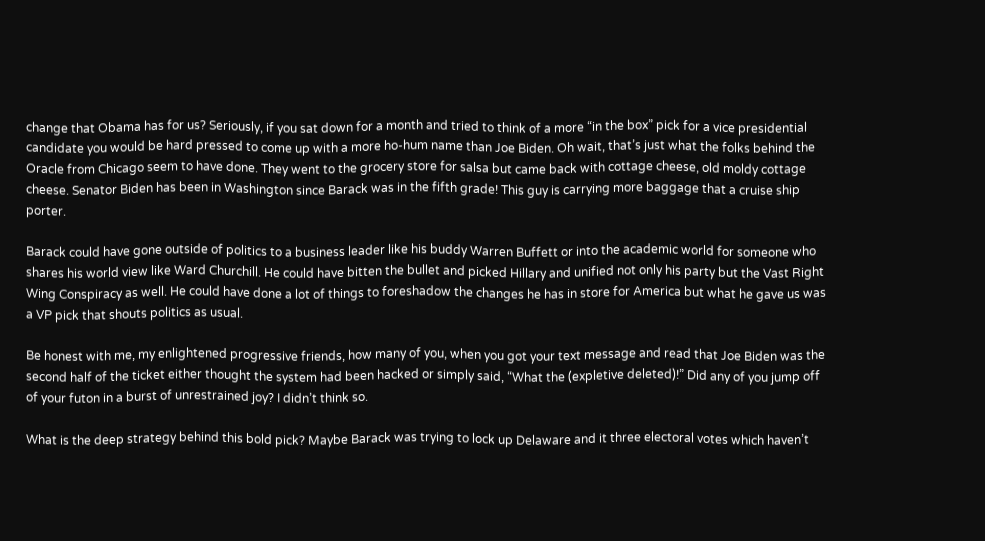change that Obama has for us? Seriously, if you sat down for a month and tried to think of a more “in the box” pick for a vice presidential candidate you would be hard pressed to come up with a more ho-hum name than Joe Biden. Oh wait, that’s just what the folks behind the Oracle from Chicago seem to have done. They went to the grocery store for salsa but came back with cottage cheese, old moldy cottage cheese. Senator Biden has been in Washington since Barack was in the fifth grade! This guy is carrying more baggage that a cruise ship porter.

Barack could have gone outside of politics to a business leader like his buddy Warren Buffett or into the academic world for someone who shares his world view like Ward Churchill. He could have bitten the bullet and picked Hillary and unified not only his party but the Vast Right Wing Conspiracy as well. He could have done a lot of things to foreshadow the changes he has in store for America but what he gave us was a VP pick that shouts politics as usual.

Be honest with me, my enlightened progressive friends, how many of you, when you got your text message and read that Joe Biden was the second half of the ticket either thought the system had been hacked or simply said, “What the (expletive deleted)!” Did any of you jump off of your futon in a burst of unrestrained joy? I didn’t think so.

What is the deep strategy behind this bold pick? Maybe Barack was trying to lock up Delaware and it three electoral votes which haven’t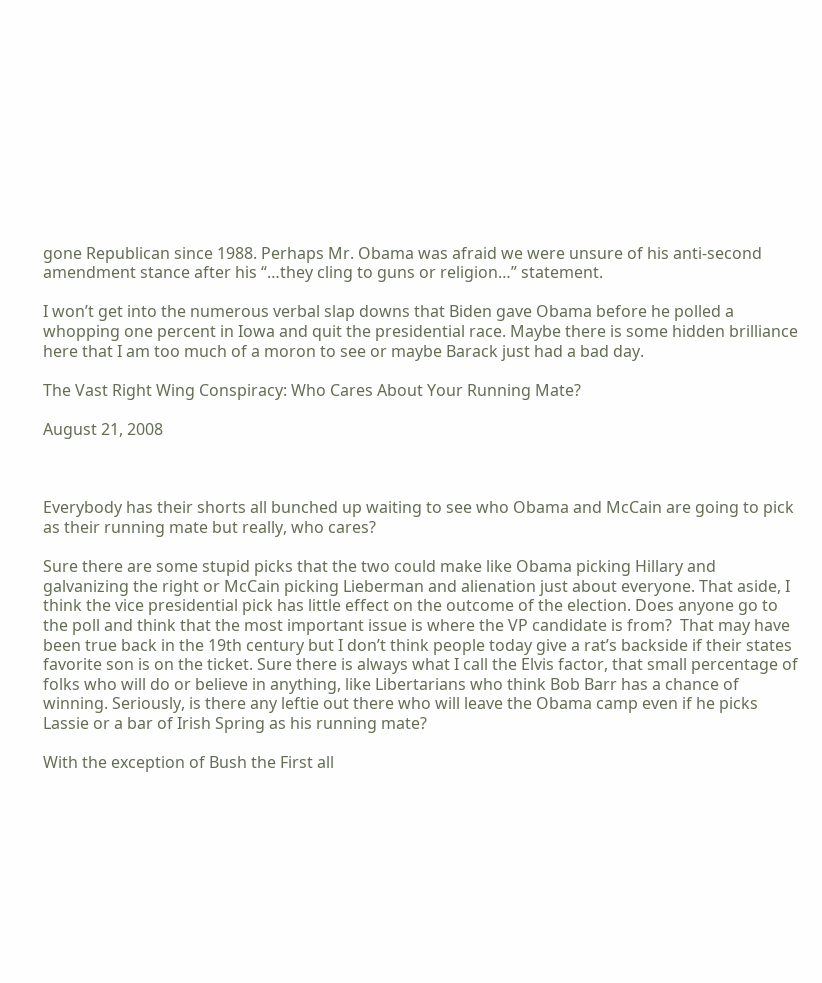gone Republican since 1988. Perhaps Mr. Obama was afraid we were unsure of his anti-second amendment stance after his “…they cling to guns or religion…” statement.

I won’t get into the numerous verbal slap downs that Biden gave Obama before he polled a whopping one percent in Iowa and quit the presidential race. Maybe there is some hidden brilliance here that I am too much of a moron to see or maybe Barack just had a bad day.

The Vast Right Wing Conspiracy: Who Cares About Your Running Mate?

August 21, 2008



Everybody has their shorts all bunched up waiting to see who Obama and McCain are going to pick as their running mate but really, who cares?

Sure there are some stupid picks that the two could make like Obama picking Hillary and galvanizing the right or McCain picking Lieberman and alienation just about everyone. That aside, I think the vice presidential pick has little effect on the outcome of the election. Does anyone go to the poll and think that the most important issue is where the VP candidate is from?  That may have been true back in the 19th century but I don’t think people today give a rat’s backside if their states favorite son is on the ticket. Sure there is always what I call the Elvis factor, that small percentage of folks who will do or believe in anything, like Libertarians who think Bob Barr has a chance of winning. Seriously, is there any leftie out there who will leave the Obama camp even if he picks Lassie or a bar of Irish Spring as his running mate?

With the exception of Bush the First all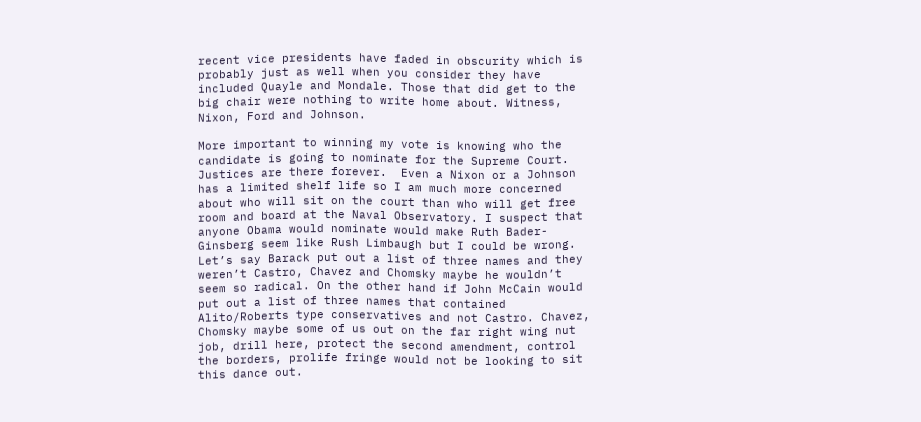recent vice presidents have faded in obscurity which is probably just as well when you consider they have included Quayle and Mondale. Those that did get to the big chair were nothing to write home about. Witness, Nixon, Ford and Johnson.

More important to winning my vote is knowing who the candidate is going to nominate for the Supreme Court.  Justices are there forever.  Even a Nixon or a Johnson has a limited shelf life so I am much more concerned about who will sit on the court than who will get free room and board at the Naval Observatory. I suspect that anyone Obama would nominate would make Ruth Bader-Ginsberg seem like Rush Limbaugh but I could be wrong. Let’s say Barack put out a list of three names and they weren’t Castro, Chavez and Chomsky maybe he wouldn’t seem so radical. On the other hand if John McCain would put out a list of three names that contained Alito/Roberts type conservatives and not Castro. Chavez, Chomsky maybe some of us out on the far right wing nut job, drill here, protect the second amendment, control the borders, prolife fringe would not be looking to sit this dance out.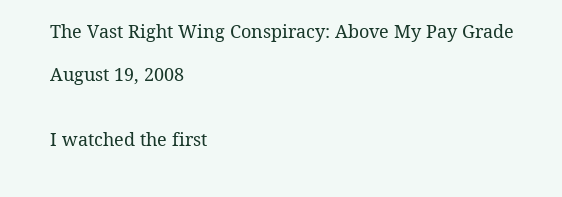The Vast Right Wing Conspiracy: Above My Pay Grade

August 19, 2008


I watched the first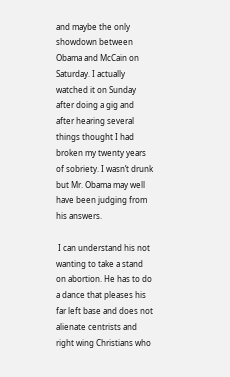and maybe the only showdown between Obama and McCain on Saturday. I actually watched it on Sunday after doing a gig and after hearing several things thought I had broken my twenty years of sobriety. I wasn’t drunk but Mr. Obama may well have been judging from his answers.

 I can understand his not wanting to take a stand on abortion. He has to do a dance that pleases his far left base and does not alienate centrists and right wing Christians who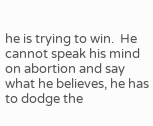he is trying to win.  He cannot speak his mind on abortion and say what he believes, he has to dodge the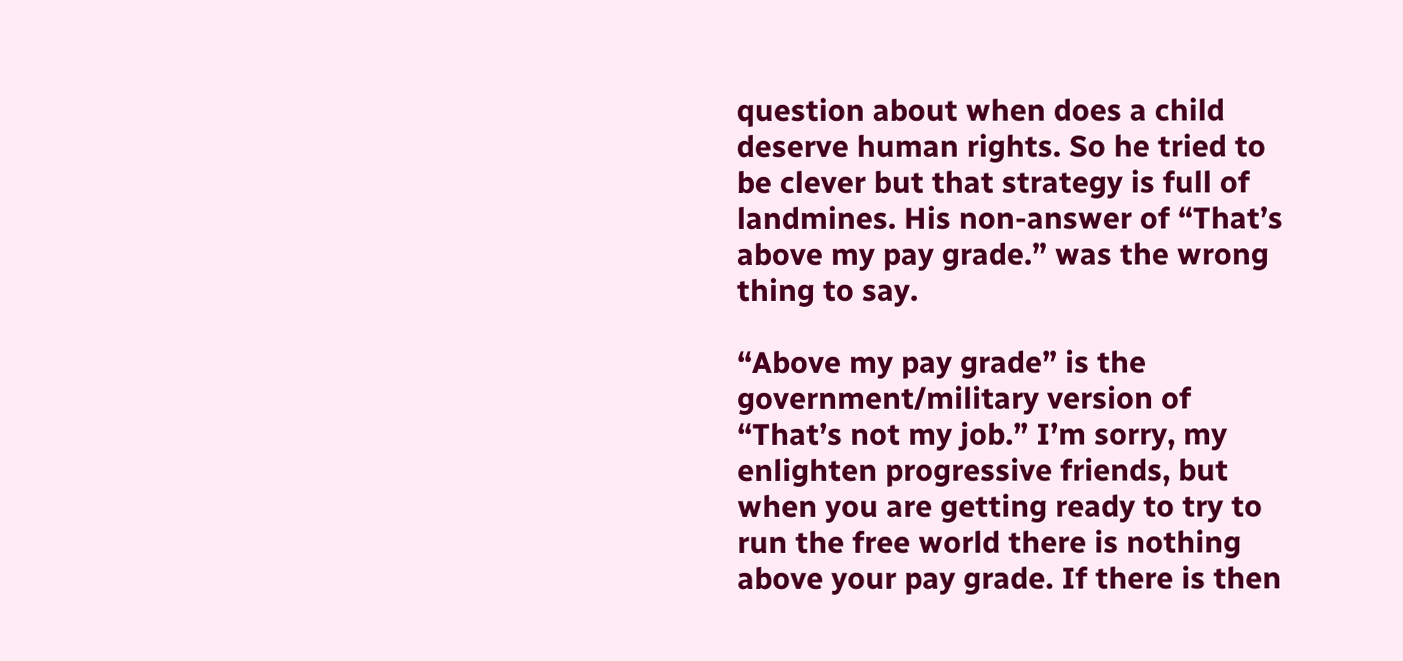question about when does a child deserve human rights. So he tried to be clever but that strategy is full of landmines. His non-answer of “That’s above my pay grade.” was the wrong thing to say.

“Above my pay grade” is the government/military version of “That’s not my job.” I’m sorry, my enlighten progressive friends, but when you are getting ready to try to run the free world there is nothing above your pay grade. If there is then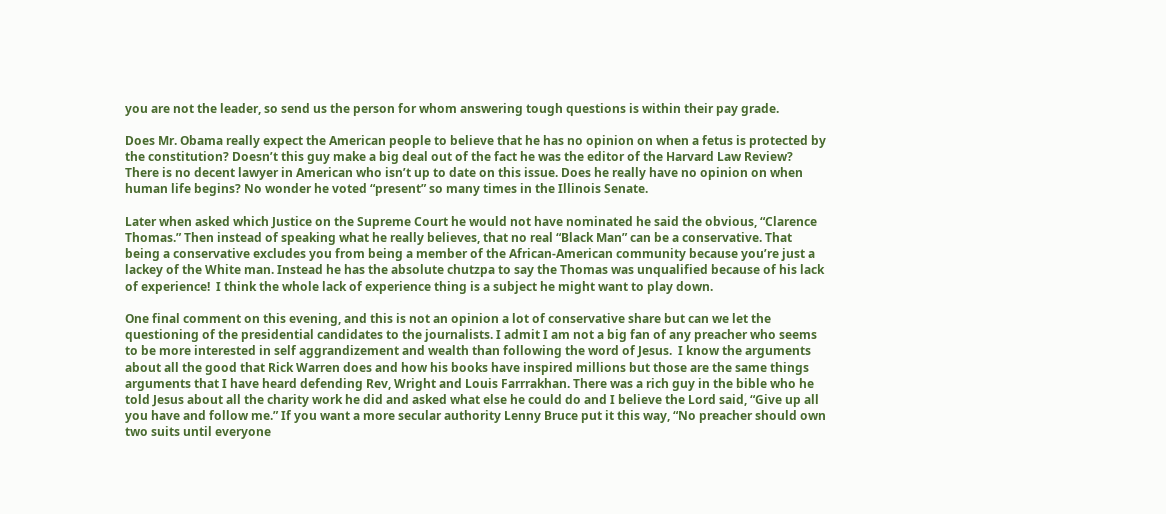you are not the leader, so send us the person for whom answering tough questions is within their pay grade.

Does Mr. Obama really expect the American people to believe that he has no opinion on when a fetus is protected by the constitution? Doesn’t this guy make a big deal out of the fact he was the editor of the Harvard Law Review? There is no decent lawyer in American who isn’t up to date on this issue. Does he really have no opinion on when human life begins? No wonder he voted “present” so many times in the Illinois Senate.

Later when asked which Justice on the Supreme Court he would not have nominated he said the obvious, “Clarence Thomas.” Then instead of speaking what he really believes, that no real “Black Man” can be a conservative. That being a conservative excludes you from being a member of the African-American community because you’re just a lackey of the White man. Instead he has the absolute chutzpa to say the Thomas was unqualified because of his lack of experience!  I think the whole lack of experience thing is a subject he might want to play down.

One final comment on this evening, and this is not an opinion a lot of conservative share but can we let the questioning of the presidential candidates to the journalists. I admit I am not a big fan of any preacher who seems to be more interested in self aggrandizement and wealth than following the word of Jesus.  I know the arguments about all the good that Rick Warren does and how his books have inspired millions but those are the same things arguments that I have heard defending Rev, Wright and Louis Farrrakhan. There was a rich guy in the bible who he told Jesus about all the charity work he did and asked what else he could do and I believe the Lord said, “Give up all you have and follow me.” If you want a more secular authority Lenny Bruce put it this way, “No preacher should own two suits until everyone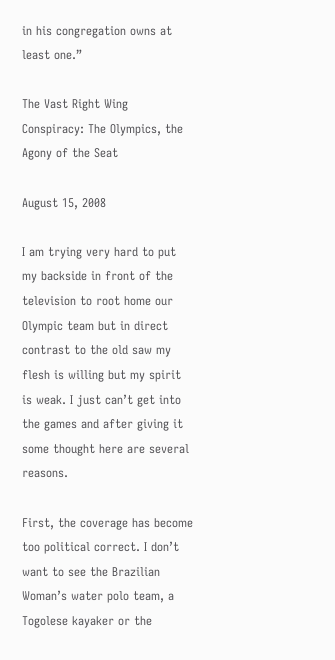in his congregation owns at least one.”

The Vast Right Wing Conspiracy: The Olympics, the Agony of the Seat

August 15, 2008

I am trying very hard to put my backside in front of the television to root home our Olympic team but in direct contrast to the old saw my flesh is willing but my spirit is weak. I just can’t get into the games and after giving it some thought here are several reasons.

First, the coverage has become too political correct. I don’t want to see the Brazilian Woman’s water polo team, a Togolese kayaker or the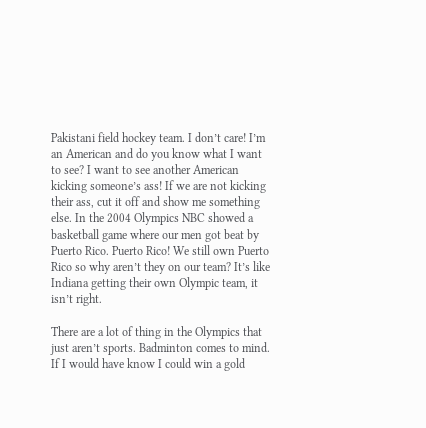Pakistani field hockey team. I don’t care! I’m an American and do you know what I want to see? I want to see another American kicking someone’s ass! If we are not kicking their ass, cut it off and show me something else. In the 2004 Olympics NBC showed a basketball game where our men got beat by Puerto Rico. Puerto Rico! We still own Puerto Rico so why aren’t they on our team? It’s like Indiana getting their own Olympic team, it isn’t right.

There are a lot of thing in the Olympics that just aren’t sports. Badminton comes to mind. If I would have know I could win a gold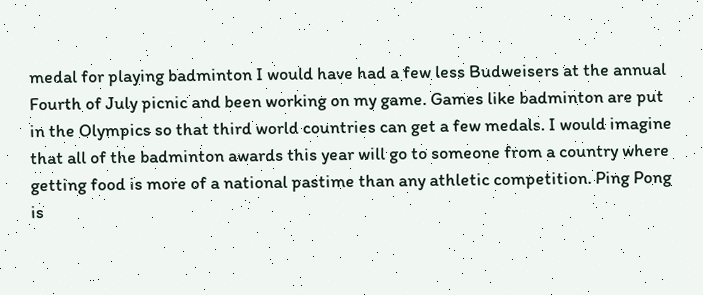medal for playing badminton I would have had a few less Budweisers at the annual Fourth of July picnic and been working on my game. Games like badminton are put in the Olympics so that third world countries can get a few medals. I would imagine that all of the badminton awards this year will go to someone from a country where getting food is more of a national pastime than any athletic competition. Ping Pong is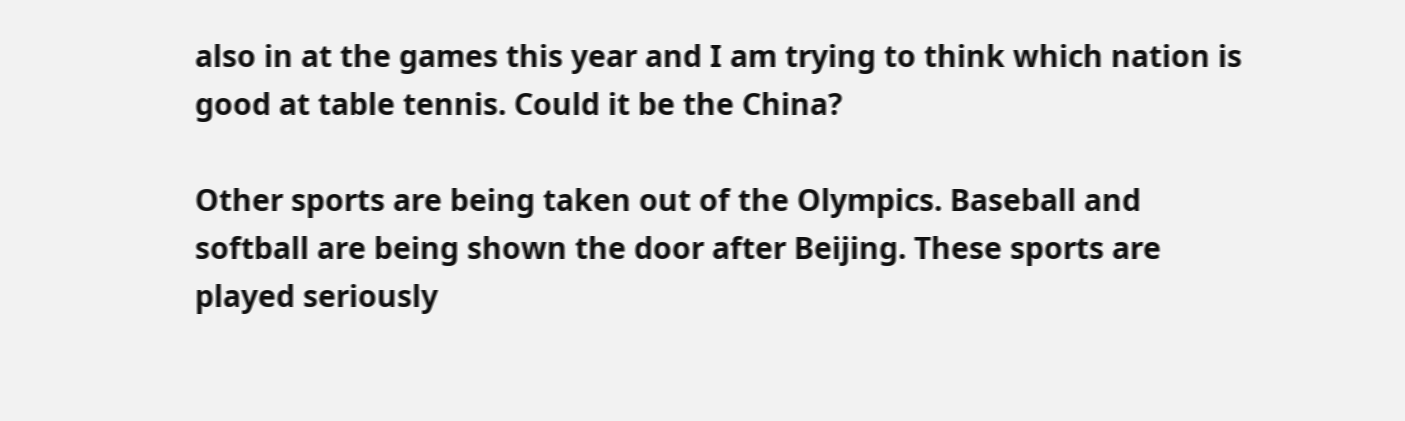also in at the games this year and I am trying to think which nation is good at table tennis. Could it be the China?

Other sports are being taken out of the Olympics. Baseball and softball are being shown the door after Beijing. These sports are played seriously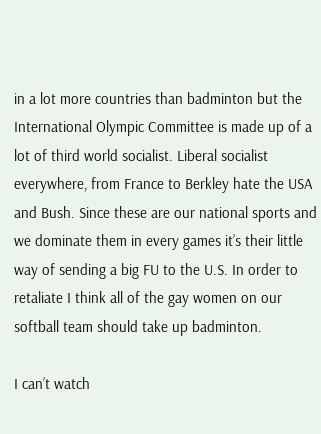in a lot more countries than badminton but the International Olympic Committee is made up of a lot of third world socialist. Liberal socialist everywhere, from France to Berkley hate the USA and Bush. Since these are our national sports and we dominate them in every games it’s their little way of sending a big FU to the U.S. In order to retaliate I think all of the gay women on our softball team should take up badminton.

I can’t watch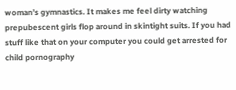woman’s gymnastics. It makes me feel dirty watching prepubescent girls flop around in skintight suits. If you had stuff like that on your computer you could get arrested for child pornography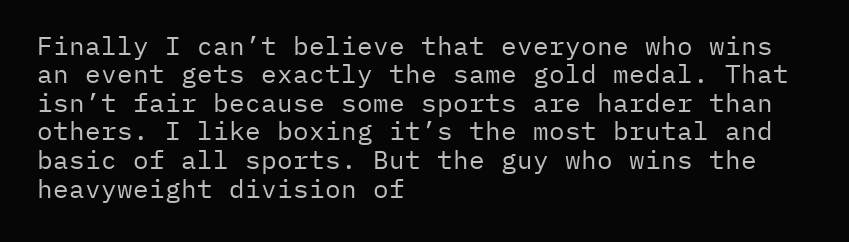Finally I can’t believe that everyone who wins an event gets exactly the same gold medal. That isn’t fair because some sports are harder than others. I like boxing it’s the most brutal and basic of all sports. But the guy who wins the heavyweight division of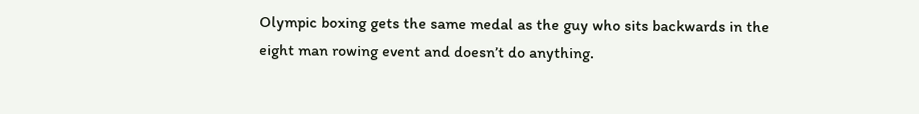Olympic boxing gets the same medal as the guy who sits backwards in the eight man rowing event and doesn’t do anything.